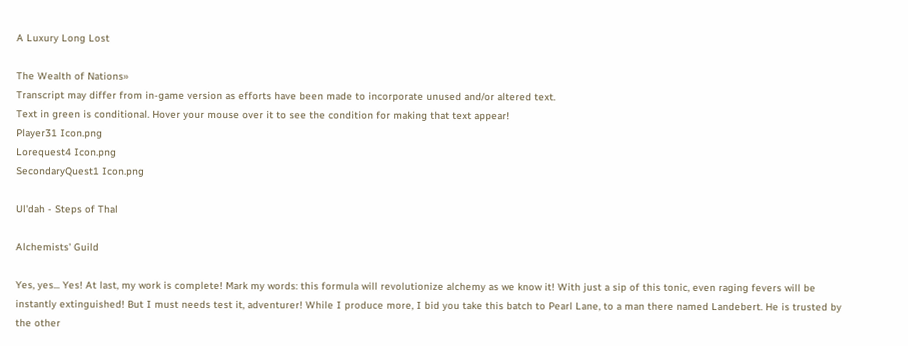A Luxury Long Lost

The Wealth of Nations»
Transcript may differ from in-game version as efforts have been made to incorporate unused and/or altered text.
Text in green is conditional. Hover your mouse over it to see the condition for making that text appear!
Player31 Icon.png
Lorequest4 Icon.png
SecondaryQuest1 Icon.png

Ul'dah - Steps of Thal

Alchemists' Guild

Yes, yes... Yes! At last, my work is complete! Mark my words: this formula will revolutionize alchemy as we know it! With just a sip of this tonic, even raging fevers will be instantly extinguished! But I must needs test it, adventurer! While I produce more, I bid you take this batch to Pearl Lane, to a man there named Landebert. He is trusted by the other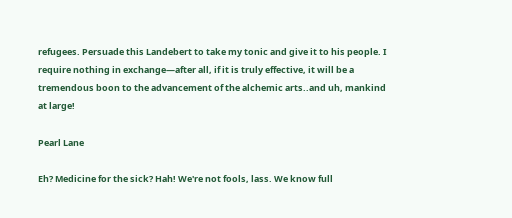refugees. Persuade this Landebert to take my tonic and give it to his people. I require nothing in exchange—after all, if it is truly effective, it will be a tremendous boon to the advancement of the alchemic arts..and uh, mankind at large!

Pearl Lane

Eh? Medicine for the sick? Hah! We're not fools, lass. We know full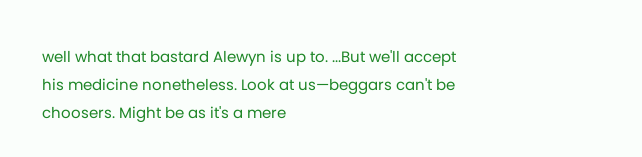well what that bastard Alewyn is up to. ...But we'll accept his medicine nonetheless. Look at us—beggars can't be choosers. Might be as it's a mere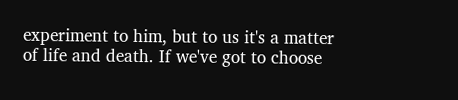experiment to him, but to us it's a matter of life and death. If we've got to choose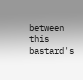between this bastard's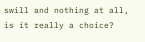swill and nothing at all, is it really a choice?